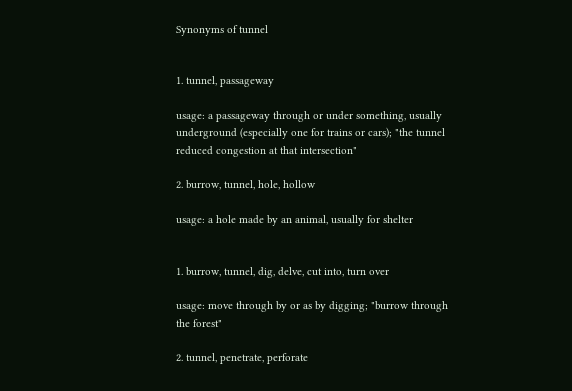Synonyms of tunnel


1. tunnel, passageway

usage: a passageway through or under something, usually underground (especially one for trains or cars); "the tunnel reduced congestion at that intersection"

2. burrow, tunnel, hole, hollow

usage: a hole made by an animal, usually for shelter


1. burrow, tunnel, dig, delve, cut into, turn over

usage: move through by or as by digging; "burrow through the forest"

2. tunnel, penetrate, perforate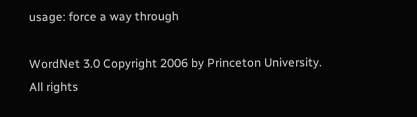usage: force a way through

WordNet 3.0 Copyright 2006 by Princeton University.
All rights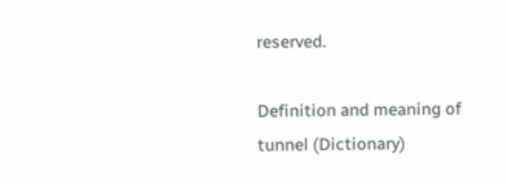reserved.

Definition and meaning of tunnel (Dictionary)